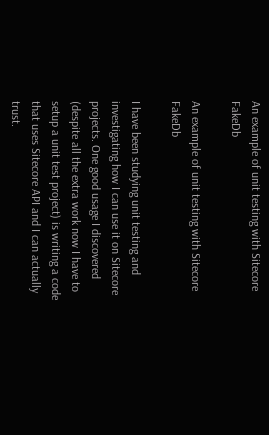An example of unit testing with Sitecore FakeDb

An example of unit testing with Sitecore FakeDb

I have been studying unit testing and investigating how I can use it on Sitecore projects. One good usage I discovered (despite all the extra work now I have to setup a unit test project) is writing a code that uses Sitecore API and I can actually trust.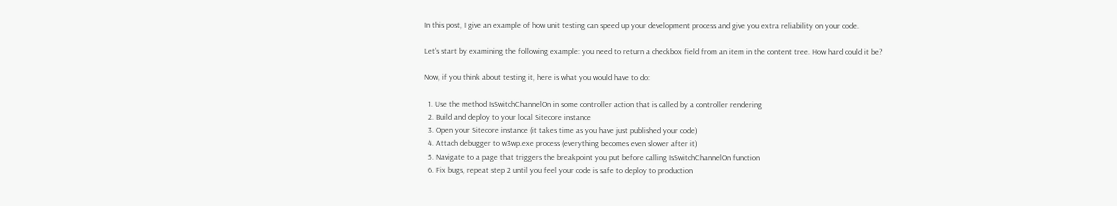In this post, I give an example of how unit testing can speed up your development process and give you extra reliability on your code.

Let’s start by examining the following example: you need to return a checkbox field from an item in the content tree. How hard could it be?

Now, if you think about testing it, here is what you would have to do:

  1. Use the method IsSwitchChannelOn in some controller action that is called by a controller rendering
  2. Build and deploy to your local Sitecore instance
  3. Open your Sitecore instance (it takes time as you have just published your code)
  4. Attach debugger to w3wp.exe process (everything becomes even slower after it)
  5. Navigate to a page that triggers the breakpoint you put before calling IsSwitchChannelOn function
  6. Fix bugs, repeat step 2 until you feel your code is safe to deploy to production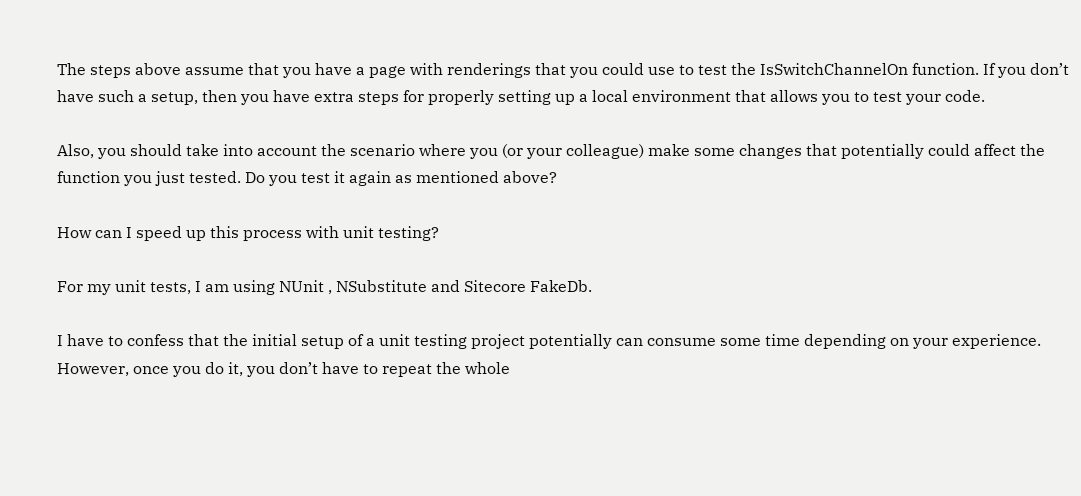The steps above assume that you have a page with renderings that you could use to test the IsSwitchChannelOn function. If you don’t have such a setup, then you have extra steps for properly setting up a local environment that allows you to test your code.

Also, you should take into account the scenario where you (or your colleague) make some changes that potentially could affect the function you just tested. Do you test it again as mentioned above?

How can I speed up this process with unit testing?

For my unit tests, I am using NUnit , NSubstitute and Sitecore FakeDb.

I have to confess that the initial setup of a unit testing project potentially can consume some time depending on your experience. However, once you do it, you don’t have to repeat the whole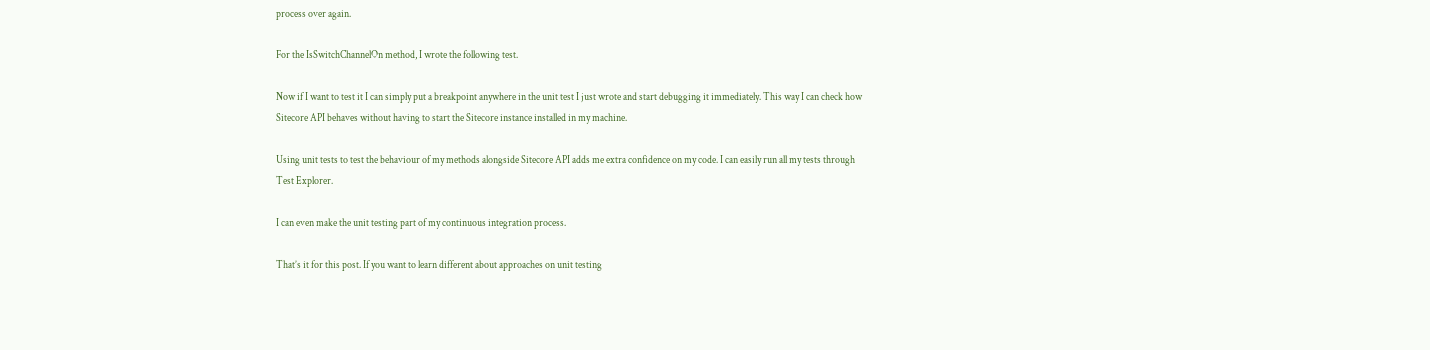process over again.

For the IsSwitchChannelOn method, I wrote the following test.

Now if I want to test it I can simply put a breakpoint anywhere in the unit test I just wrote and start debugging it immediately. This way I can check how Sitecore API behaves without having to start the Sitecore instance installed in my machine.

Using unit tests to test the behaviour of my methods alongside Sitecore API adds me extra confidence on my code. I can easily run all my tests through Test Explorer.

I can even make the unit testing part of my continuous integration process.

That’s it for this post. If you want to learn different about approaches on unit testing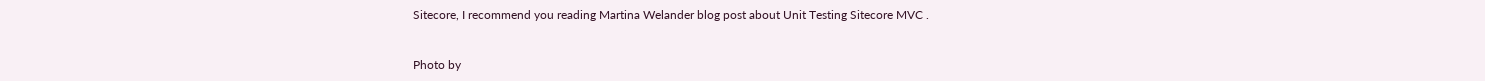Sitecore, I recommend you reading Martina Welander blog post about Unit Testing Sitecore MVC .


Photo by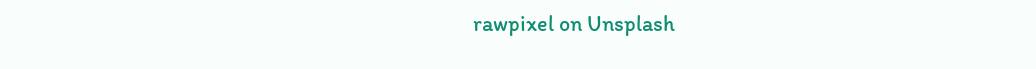rawpixel on Unsplash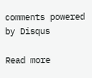comments powered by Disqus

Read more